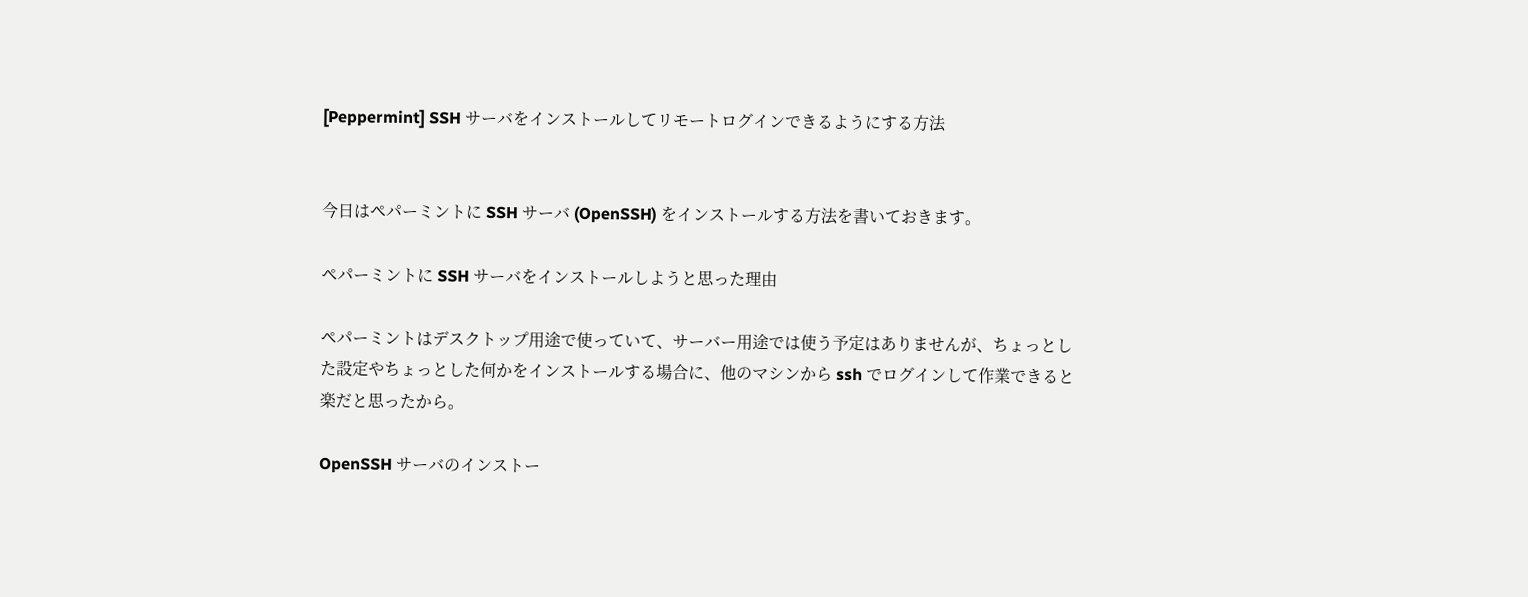[Peppermint] SSH サーバをインストールしてリモートログインできるようにする方法


今日はペパーミントに SSH サーバ (OpenSSH) をインストールする方法を書いておきます。

ペパーミントに SSH サーバをインストールしようと思った理由

ペパーミントはデスクトップ用途で使っていて、サーバー用途では使う予定はありませんが、ちょっとした設定やちょっとした何かをインストールする場合に、他のマシンから ssh でログインして作業できると楽だと思ったから。

OpenSSH サーバのインストー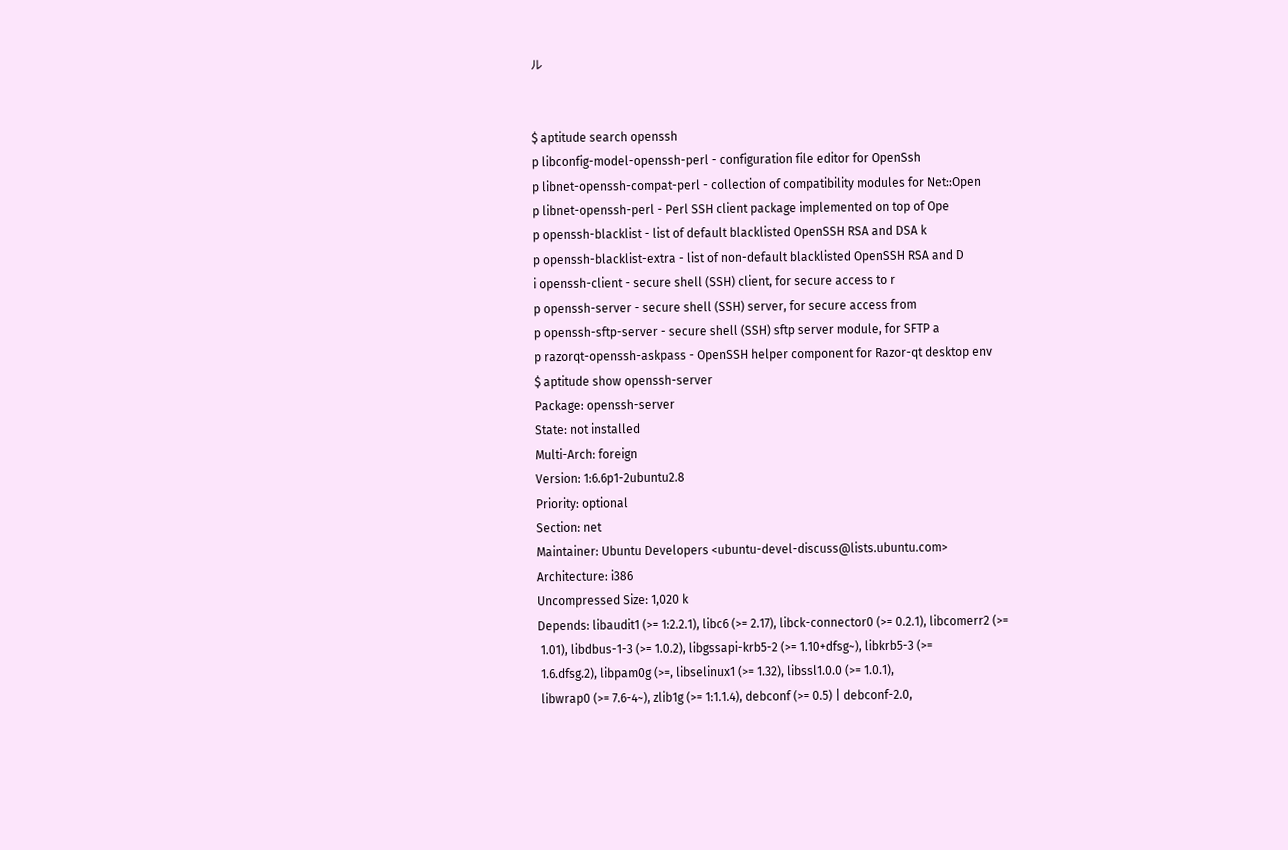ル


$ aptitude search openssh
p libconfig-model-openssh-perl - configuration file editor for OpenSsh
p libnet-openssh-compat-perl - collection of compatibility modules for Net::Open
p libnet-openssh-perl - Perl SSH client package implemented on top of Ope
p openssh-blacklist - list of default blacklisted OpenSSH RSA and DSA k
p openssh-blacklist-extra - list of non-default blacklisted OpenSSH RSA and D
i openssh-client - secure shell (SSH) client, for secure access to r
p openssh-server - secure shell (SSH) server, for secure access from
p openssh-sftp-server - secure shell (SSH) sftp server module, for SFTP a
p razorqt-openssh-askpass - OpenSSH helper component for Razor-qt desktop env
$ aptitude show openssh-server
Package: openssh-server
State: not installed
Multi-Arch: foreign
Version: 1:6.6p1-2ubuntu2.8
Priority: optional
Section: net
Maintainer: Ubuntu Developers <ubuntu-devel-discuss@lists.ubuntu.com>
Architecture: i386
Uncompressed Size: 1,020 k
Depends: libaudit1 (>= 1:2.2.1), libc6 (>= 2.17), libck-connector0 (>= 0.2.1), libcomerr2 (>=
 1.01), libdbus-1-3 (>= 1.0.2), libgssapi-krb5-2 (>= 1.10+dfsg~), libkrb5-3 (>=
 1.6.dfsg.2), libpam0g (>=, libselinux1 (>= 1.32), libssl1.0.0 (>= 1.0.1),
 libwrap0 (>= 7.6-4~), zlib1g (>= 1:1.1.4), debconf (>= 0.5) | debconf-2.0,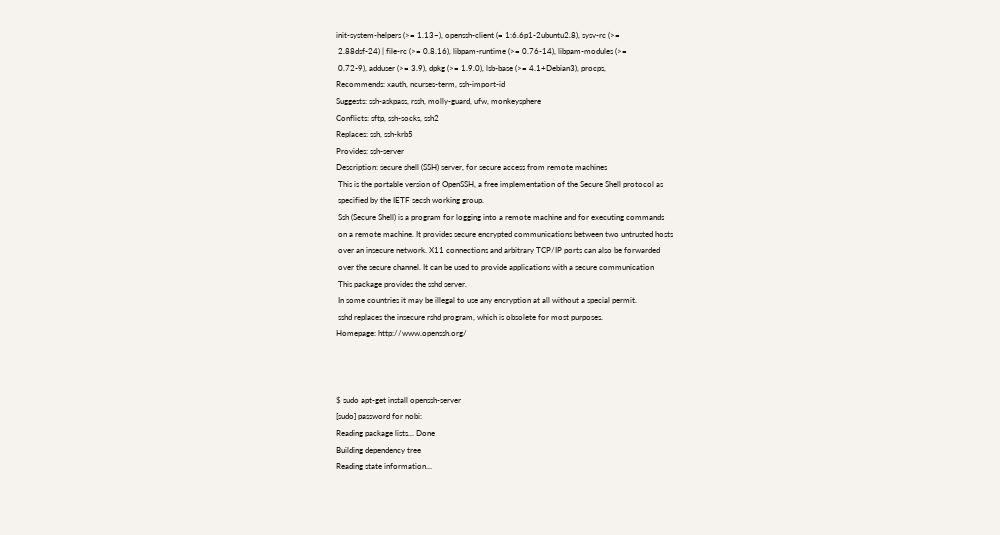init-system-helpers (>= 1.13~), openssh-client (= 1:6.6p1-2ubuntu2.8), sysv-rc (>=
 2.88dsf-24) | file-rc (>= 0.8.16), libpam-runtime (>= 0.76-14), libpam-modules (>=
 0.72-9), adduser (>= 3.9), dpkg (>= 1.9.0), lsb-base (>= 4.1+Debian3), procps,
Recommends: xauth, ncurses-term, ssh-import-id
Suggests: ssh-askpass, rssh, molly-guard, ufw, monkeysphere
Conflicts: sftp, ssh-socks, ssh2
Replaces: ssh, ssh-krb5
Provides: ssh-server
Description: secure shell (SSH) server, for secure access from remote machines
 This is the portable version of OpenSSH, a free implementation of the Secure Shell protocol as
 specified by the IETF secsh working group.
 Ssh (Secure Shell) is a program for logging into a remote machine and for executing commands
 on a remote machine. It provides secure encrypted communications between two untrusted hosts
 over an insecure network. X11 connections and arbitrary TCP/IP ports can also be forwarded
 over the secure channel. It can be used to provide applications with a secure communication
 This package provides the sshd server.
 In some countries it may be illegal to use any encryption at all without a special permit.
 sshd replaces the insecure rshd program, which is obsolete for most purposes.
Homepage: http://www.openssh.org/



$ sudo apt-get install openssh-server
[sudo] password for nobi:
Reading package lists... Done
Building dependency tree
Reading state information...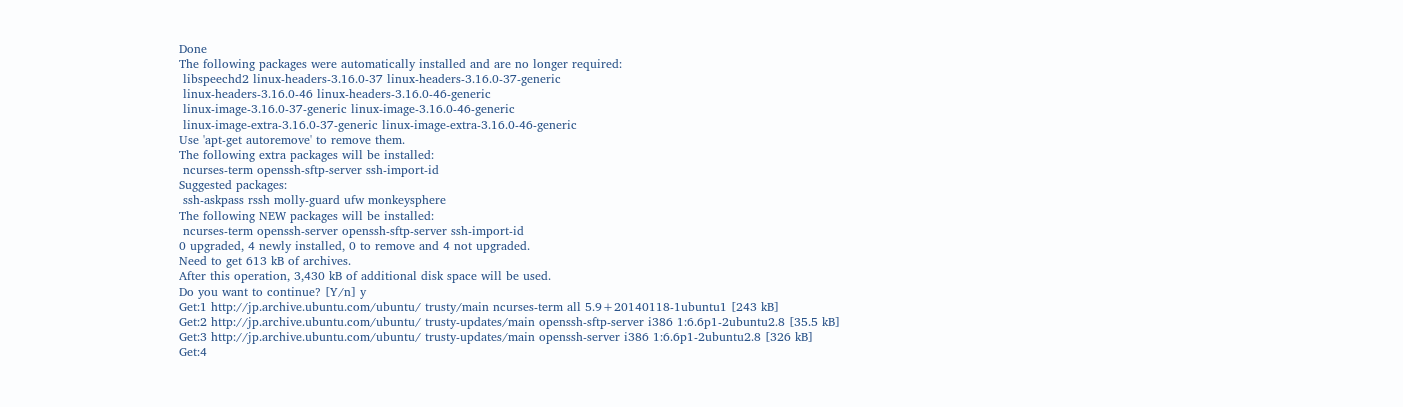Done
The following packages were automatically installed and are no longer required:
 libspeechd2 linux-headers-3.16.0-37 linux-headers-3.16.0-37-generic
 linux-headers-3.16.0-46 linux-headers-3.16.0-46-generic
 linux-image-3.16.0-37-generic linux-image-3.16.0-46-generic
 linux-image-extra-3.16.0-37-generic linux-image-extra-3.16.0-46-generic
Use 'apt-get autoremove' to remove them.
The following extra packages will be installed:
 ncurses-term openssh-sftp-server ssh-import-id
Suggested packages:
 ssh-askpass rssh molly-guard ufw monkeysphere
The following NEW packages will be installed:
 ncurses-term openssh-server openssh-sftp-server ssh-import-id
0 upgraded, 4 newly installed, 0 to remove and 4 not upgraded.
Need to get 613 kB of archives.
After this operation, 3,430 kB of additional disk space will be used.
Do you want to continue? [Y/n] y
Get:1 http://jp.archive.ubuntu.com/ubuntu/ trusty/main ncurses-term all 5.9+20140118-1ubuntu1 [243 kB]
Get:2 http://jp.archive.ubuntu.com/ubuntu/ trusty-updates/main openssh-sftp-server i386 1:6.6p1-2ubuntu2.8 [35.5 kB]
Get:3 http://jp.archive.ubuntu.com/ubuntu/ trusty-updates/main openssh-server i386 1:6.6p1-2ubuntu2.8 [326 kB]
Get:4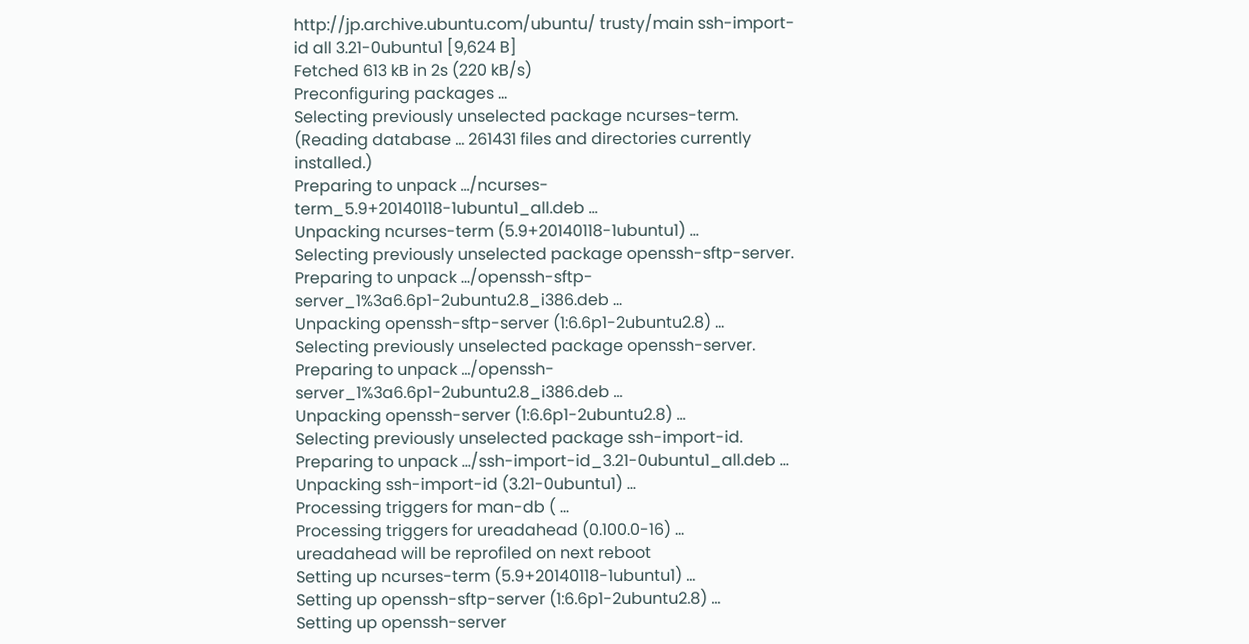http://jp.archive.ubuntu.com/ubuntu/ trusty/main ssh-import-id all 3.21-0ubuntu1 [9,624 B]
Fetched 613 kB in 2s (220 kB/s)
Preconfiguring packages ...
Selecting previously unselected package ncurses-term.
(Reading database ... 261431 files and directories currently installed.)
Preparing to unpack .../ncurses-term_5.9+20140118-1ubuntu1_all.deb ...
Unpacking ncurses-term (5.9+20140118-1ubuntu1) ...
Selecting previously unselected package openssh-sftp-server.
Preparing to unpack .../openssh-sftp-server_1%3a6.6p1-2ubuntu2.8_i386.deb ...
Unpacking openssh-sftp-server (1:6.6p1-2ubuntu2.8) ...
Selecting previously unselected package openssh-server.
Preparing to unpack .../openssh-server_1%3a6.6p1-2ubuntu2.8_i386.deb ...
Unpacking openssh-server (1:6.6p1-2ubuntu2.8) ...
Selecting previously unselected package ssh-import-id.
Preparing to unpack .../ssh-import-id_3.21-0ubuntu1_all.deb ...
Unpacking ssh-import-id (3.21-0ubuntu1) ...
Processing triggers for man-db ( ...
Processing triggers for ureadahead (0.100.0-16) ...
ureadahead will be reprofiled on next reboot
Setting up ncurses-term (5.9+20140118-1ubuntu1) ...
Setting up openssh-sftp-server (1:6.6p1-2ubuntu2.8) ...
Setting up openssh-server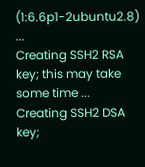(1:6.6p1-2ubuntu2.8) ...
Creating SSH2 RSA key; this may take some time ...
Creating SSH2 DSA key;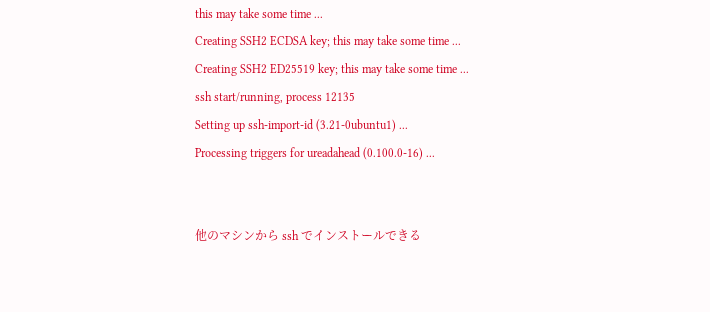this may take some time ...
Creating SSH2 ECDSA key; this may take some time ...
Creating SSH2 ED25519 key; this may take some time ...
ssh start/running, process 12135
Setting up ssh-import-id (3.21-0ubuntu1) ...
Processing triggers for ureadahead (0.100.0-16) ...


他のマシンから ssh でインストールできる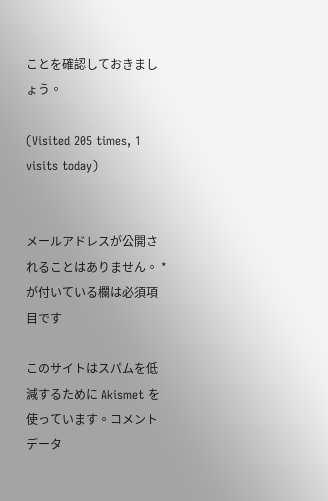ことを確認しておきましょう。

(Visited 205 times, 1 visits today)


メールアドレスが公開されることはありません。 * が付いている欄は必須項目です

このサイトはスパムを低減するために Akismet を使っています。コメントデータ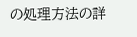の処理方法の詳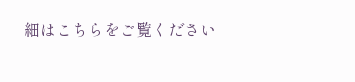細はこちらをご覧ください